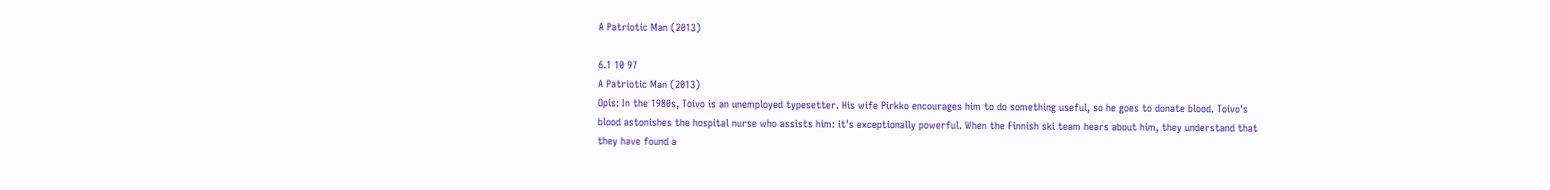A Patriotic Man (2013)

6.1 10 97
A Patriotic Man (2013)
Opis: In the 1980s, Toivo is an unemployed typesetter. His wife Pirkko encourages him to do something useful, so he goes to donate blood. Toivo's blood astonishes the hospital nurse who assists him: it's exceptionally powerful. When the Finnish ski team hears about him, they understand that they have found a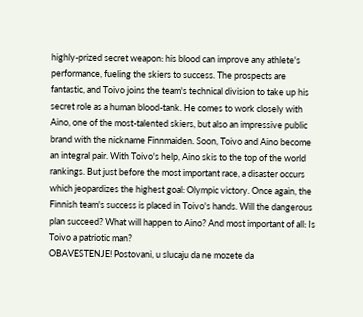highly-prized secret weapon: his blood can improve any athlete's performance, fueling the skiers to success. The prospects are fantastic, and Toivo joins the team's technical division to take up his secret role as a human blood-tank. He comes to work closely with Aino, one of the most-talented skiers, but also an impressive public brand with the nickname Finnmaiden. Soon, Toivo and Aino become an integral pair. With Toivo's help, Aino skis to the top of the world rankings. But just before the most important race, a disaster occurs which jeopardizes the highest goal: Olympic victory. Once again, the Finnish team's success is placed in Toivo's hands. Will the dangerous plan succeed? What will happen to Aino? And most important of all: Is Toivo a patriotic man?
OBAVESTENJE! Postovani, u slucaju da ne mozete da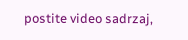postite video sadrzaj,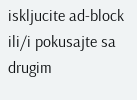iskljucite ad-block ili/i pokusajte sa drugim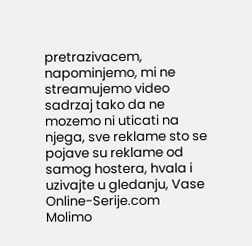pretrazivacem, napominjemo, mi ne streamujemo video sadrzaj tako da ne mozemo ni uticati na njega, sve reklame sto se pojave su reklame od samog hostera, hvala i uzivajte u gledanju, Vase Online-Serije.com
Molimo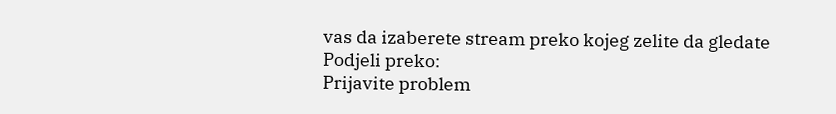vas da izaberete stream preko kojeg zelite da gledate
Podjeli preko:
Prijavite problem